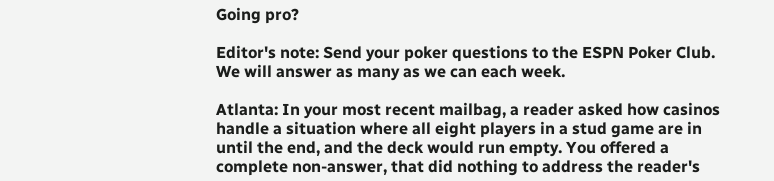Going pro?

Editor's note: Send your poker questions to the ESPN Poker Club. We will answer as many as we can each week.

Atlanta: In your most recent mailbag, a reader asked how casinos handle a situation where all eight players in a stud game are in until the end, and the deck would run empty. You offered a complete non-answer, that did nothing to address the reader's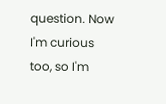question. Now I'm curious too, so I'm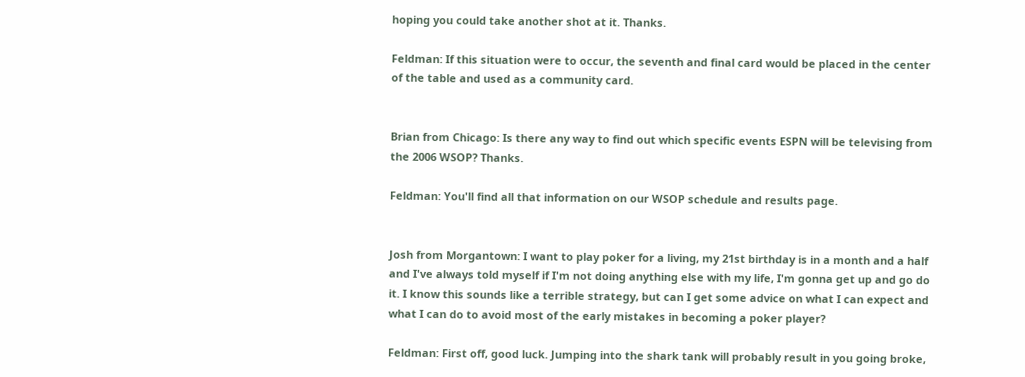hoping you could take another shot at it. Thanks.

Feldman: If this situation were to occur, the seventh and final card would be placed in the center of the table and used as a community card.


Brian from Chicago: Is there any way to find out which specific events ESPN will be televising from the 2006 WSOP? Thanks.

Feldman: You'll find all that information on our WSOP schedule and results page.


Josh from Morgantown: I want to play poker for a living, my 21st birthday is in a month and a half and I've always told myself if I'm not doing anything else with my life, I'm gonna get up and go do it. I know this sounds like a terrible strategy, but can I get some advice on what I can expect and what I can do to avoid most of the early mistakes in becoming a poker player?

Feldman: First off, good luck. Jumping into the shark tank will probably result in you going broke,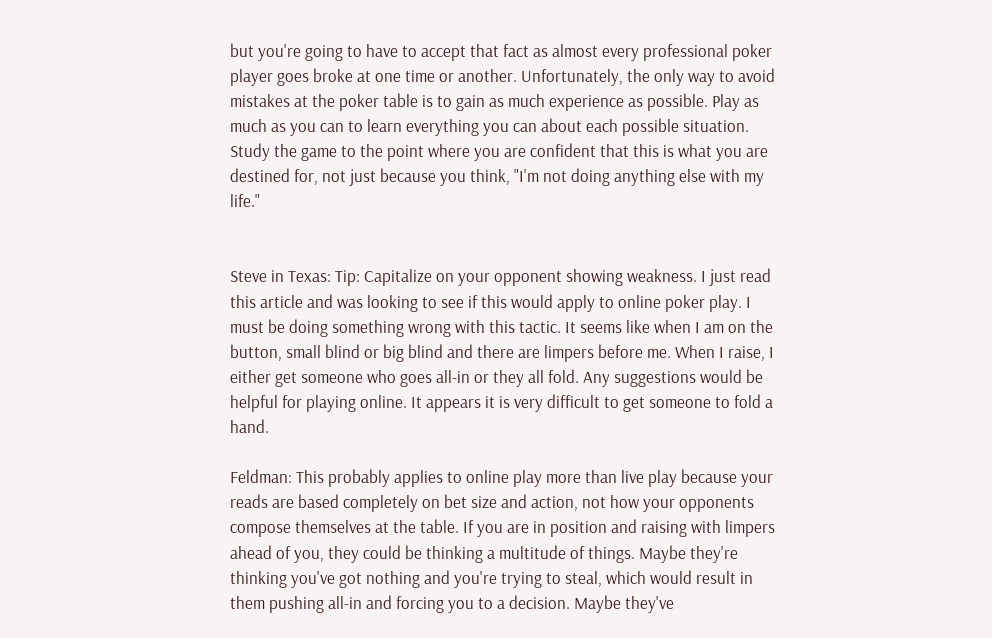but you're going to have to accept that fact as almost every professional poker player goes broke at one time or another. Unfortunately, the only way to avoid mistakes at the poker table is to gain as much experience as possible. Play as much as you can to learn everything you can about each possible situation. Study the game to the point where you are confident that this is what you are destined for, not just because you think, "I'm not doing anything else with my life."


Steve in Texas: Tip: Capitalize on your opponent showing weakness. I just read this article and was looking to see if this would apply to online poker play. I must be doing something wrong with this tactic. It seems like when I am on the button, small blind or big blind and there are limpers before me. When I raise, I either get someone who goes all-in or they all fold. Any suggestions would be helpful for playing online. It appears it is very difficult to get someone to fold a hand.

Feldman: This probably applies to online play more than live play because your reads are based completely on bet size and action, not how your opponents compose themselves at the table. If you are in position and raising with limpers ahead of you, they could be thinking a multitude of things. Maybe they're thinking you've got nothing and you're trying to steal, which would result in them pushing all-in and forcing you to a decision. Maybe they've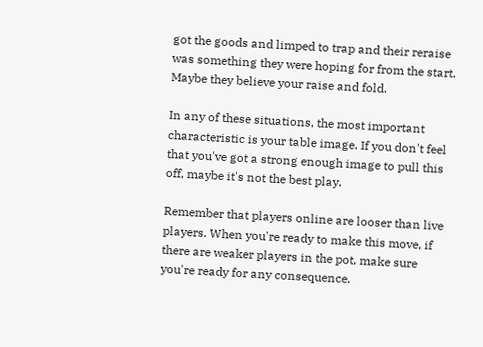got the goods and limped to trap and their reraise was something they were hoping for from the start. Maybe they believe your raise and fold.

In any of these situations, the most important characteristic is your table image. If you don't feel that you've got a strong enough image to pull this off, maybe it's not the best play.

Remember that players online are looser than live players. When you're ready to make this move, if there are weaker players in the pot, make sure you're ready for any consequence.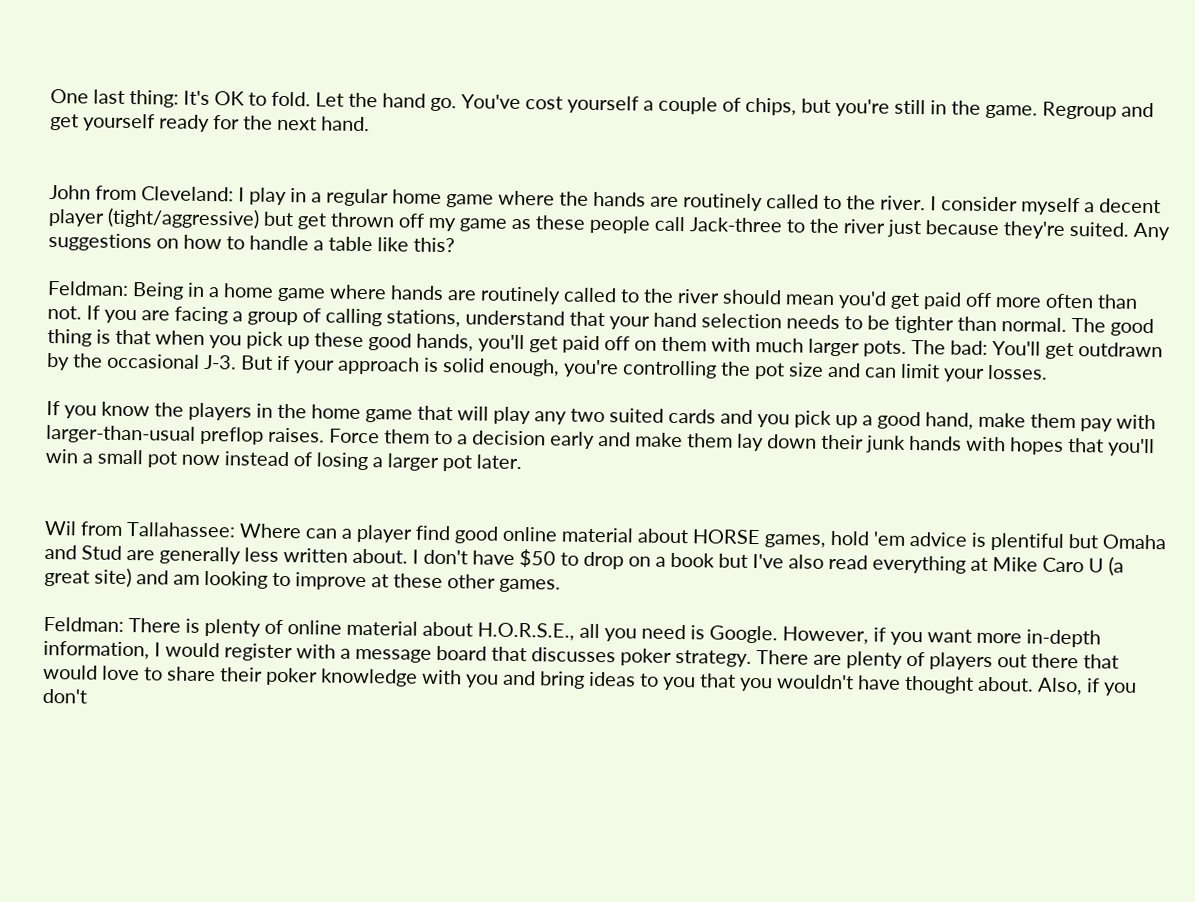One last thing: It's OK to fold. Let the hand go. You've cost yourself a couple of chips, but you're still in the game. Regroup and get yourself ready for the next hand.


John from Cleveland: I play in a regular home game where the hands are routinely called to the river. I consider myself a decent player (tight/aggressive) but get thrown off my game as these people call Jack-three to the river just because they're suited. Any suggestions on how to handle a table like this?

Feldman: Being in a home game where hands are routinely called to the river should mean you'd get paid off more often than not. If you are facing a group of calling stations, understand that your hand selection needs to be tighter than normal. The good thing is that when you pick up these good hands, you'll get paid off on them with much larger pots. The bad: You'll get outdrawn by the occasional J-3. But if your approach is solid enough, you're controlling the pot size and can limit your losses.

If you know the players in the home game that will play any two suited cards and you pick up a good hand, make them pay with larger-than-usual preflop raises. Force them to a decision early and make them lay down their junk hands with hopes that you'll win a small pot now instead of losing a larger pot later.


Wil from Tallahassee: Where can a player find good online material about HORSE games, hold 'em advice is plentiful but Omaha and Stud are generally less written about. I don't have $50 to drop on a book but I've also read everything at Mike Caro U (a great site) and am looking to improve at these other games.

Feldman: There is plenty of online material about H.O.R.S.E., all you need is Google. However, if you want more in-depth information, I would register with a message board that discusses poker strategy. There are plenty of players out there that would love to share their poker knowledge with you and bring ideas to you that you wouldn't have thought about. Also, if you don't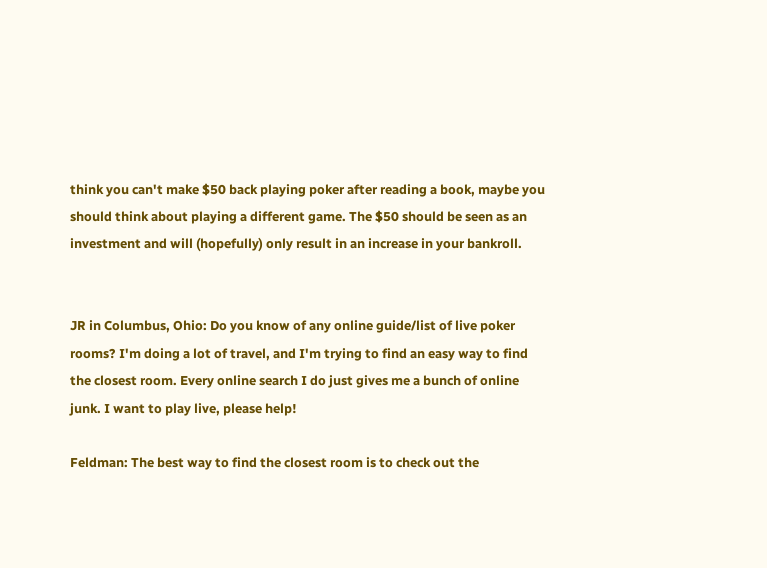think you can't make $50 back playing poker after reading a book, maybe you should think about playing a different game. The $50 should be seen as an investment and will (hopefully) only result in an increase in your bankroll.


JR in Columbus, Ohio: Do you know of any online guide/list of live poker rooms? I'm doing a lot of travel, and I'm trying to find an easy way to find the closest room. Every online search I do just gives me a bunch of online junk. I want to play live, please help!

Feldman: The best way to find the closest room is to check out the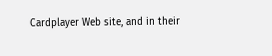Cardplayer Web site, and in their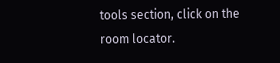tools section, click on the room locator.